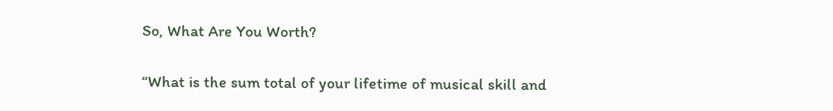So, What Are You Worth?

“What is the sum total of your lifetime of musical skill and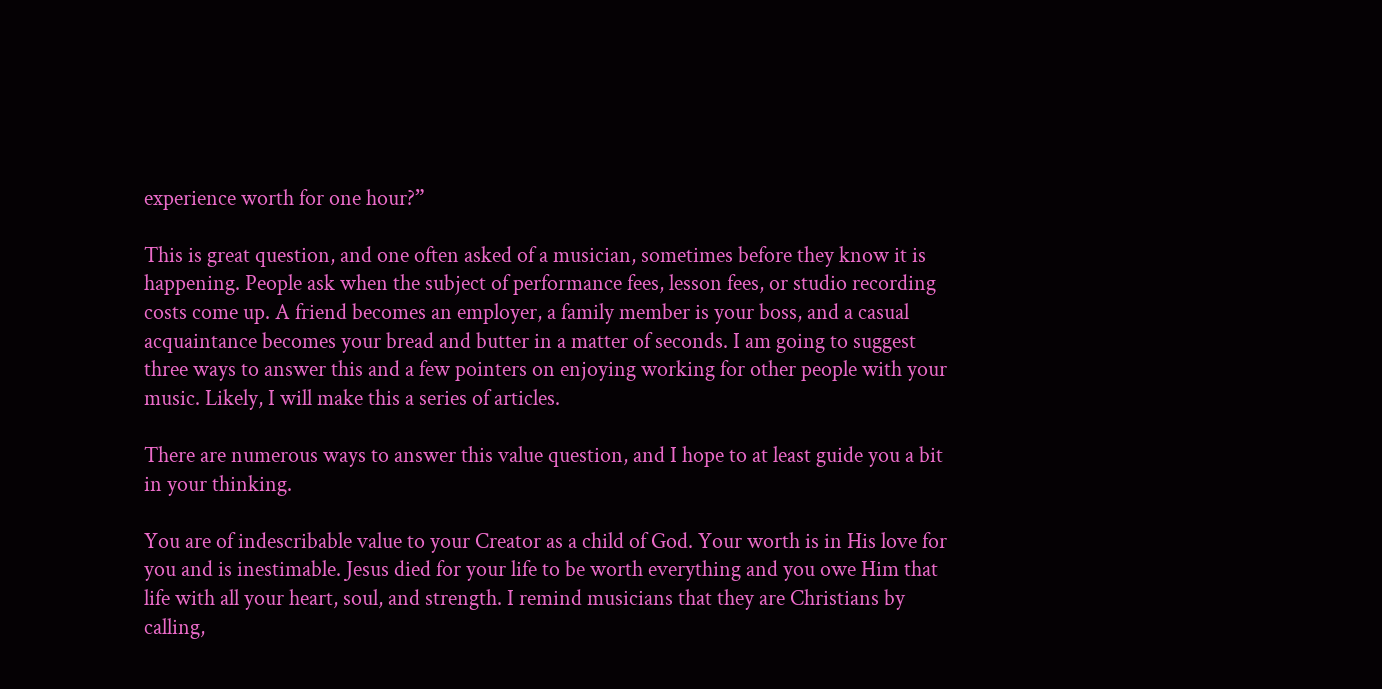experience worth for one hour?”

This is great question, and one often asked of a musician, sometimes before they know it is happening. People ask when the subject of performance fees, lesson fees, or studio recording costs come up. A friend becomes an employer, a family member is your boss, and a casual acquaintance becomes your bread and butter in a matter of seconds. I am going to suggest three ways to answer this and a few pointers on enjoying working for other people with your music. Likely, I will make this a series of articles.

There are numerous ways to answer this value question, and I hope to at least guide you a bit in your thinking.

You are of indescribable value to your Creator as a child of God. Your worth is in His love for you and is inestimable. Jesus died for your life to be worth everything and you owe Him that life with all your heart, soul, and strength. I remind musicians that they are Christians by calling,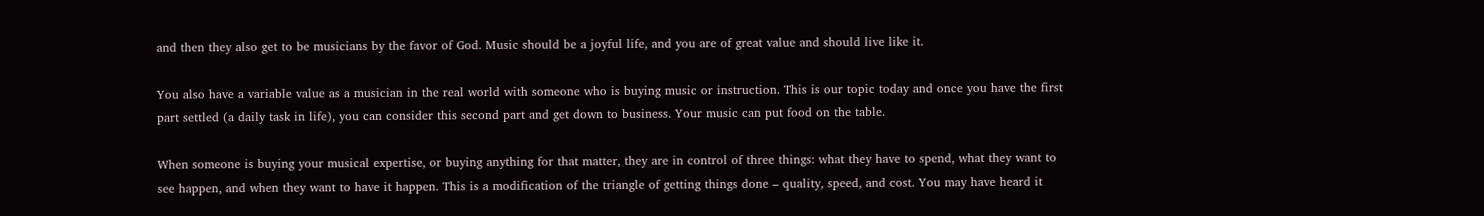and then they also get to be musicians by the favor of God. Music should be a joyful life, and you are of great value and should live like it.

You also have a variable value as a musician in the real world with someone who is buying music or instruction. This is our topic today and once you have the first part settled (a daily task in life), you can consider this second part and get down to business. Your music can put food on the table.

When someone is buying your musical expertise, or buying anything for that matter, they are in control of three things: what they have to spend, what they want to see happen, and when they want to have it happen. This is a modification of the triangle of getting things done – quality, speed, and cost. You may have heard it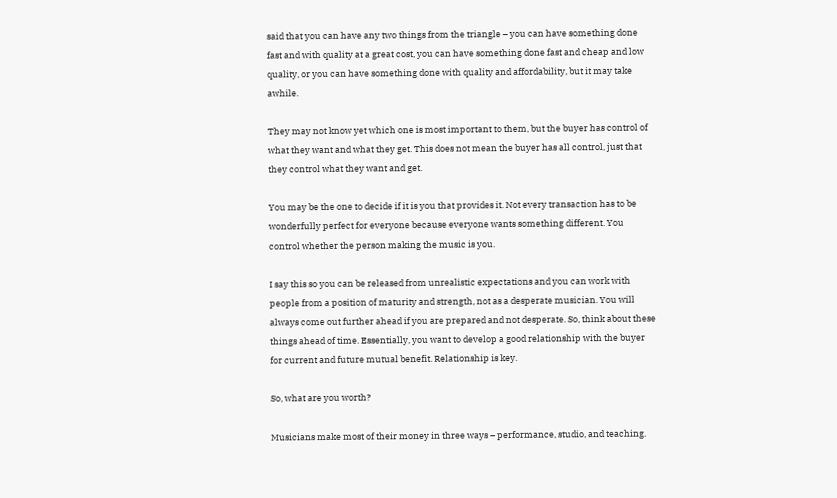said that you can have any two things from the triangle – you can have something done fast and with quality at a great cost, you can have something done fast and cheap and low quality, or you can have something done with quality and affordability, but it may take awhile.

They may not know yet which one is most important to them, but the buyer has control of what they want and what they get. This does not mean the buyer has all control, just that they control what they want and get.

You may be the one to decide if it is you that provides it. Not every transaction has to be wonderfully perfect for everyone because everyone wants something different. You control whether the person making the music is you.

I say this so you can be released from unrealistic expectations and you can work with people from a position of maturity and strength, not as a desperate musician. You will always come out further ahead if you are prepared and not desperate. So, think about these things ahead of time. Essentially, you want to develop a good relationship with the buyer for current and future mutual benefit. Relationship is key.

So, what are you worth?

Musicians make most of their money in three ways – performance, studio, and teaching.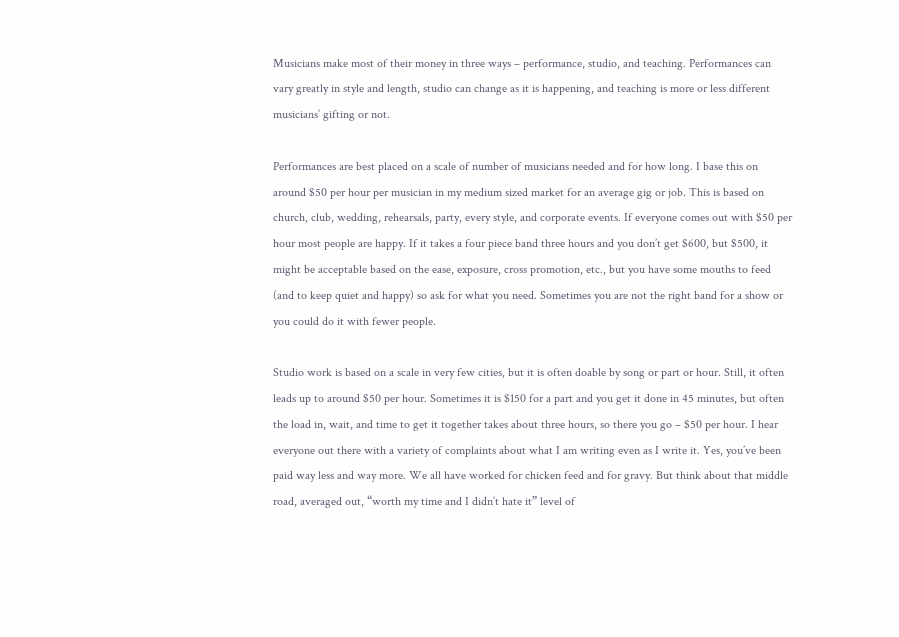Musicians make most of their money in three ways – performance, studio, and teaching. Performances can vary greatly in style and length, studio can change as it is happening, and teaching is more or less different musicians’ gifting or not.

Performances are best placed on a scale of number of musicians needed and for how long. I base this on around $50 per hour per musician in my medium sized market for an average gig or job. This is based on church, club, wedding, rehearsals, party, every style, and corporate events. If everyone comes out with $50 per hour most people are happy. If it takes a four piece band three hours and you don’t get $600, but $500, it might be acceptable based on the ease, exposure, cross promotion, etc., but you have some mouths to feed (and to keep quiet and happy) so ask for what you need. Sometimes you are not the right band for a show or you could do it with fewer people.

Studio work is based on a scale in very few cities, but it is often doable by song or part or hour. Still, it often leads up to around $50 per hour. Sometimes it is $150 for a part and you get it done in 45 minutes, but often the load in, wait, and time to get it together takes about three hours, so there you go – $50 per hour. I hear everyone out there with a variety of complaints about what I am writing even as I write it. Yes, you’ve been paid way less and way more. We all have worked for chicken feed and for gravy. But think about that middle road, averaged out, “worth my time and I didn’t hate it” level of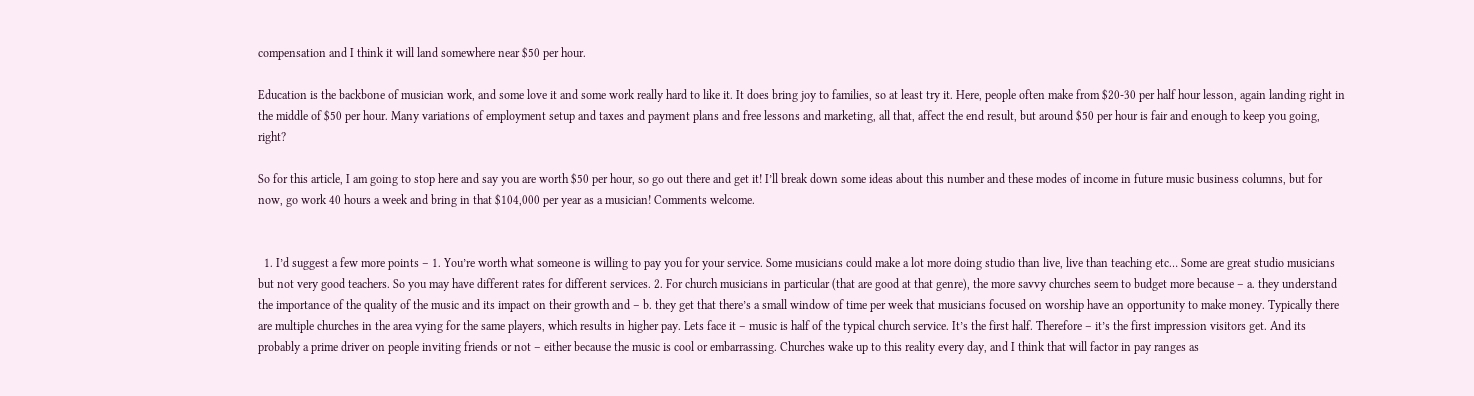compensation and I think it will land somewhere near $50 per hour.

Education is the backbone of musician work, and some love it and some work really hard to like it. It does bring joy to families, so at least try it. Here, people often make from $20-30 per half hour lesson, again landing right in the middle of $50 per hour. Many variations of employment setup and taxes and payment plans and free lessons and marketing, all that, affect the end result, but around $50 per hour is fair and enough to keep you going, right?

So for this article, I am going to stop here and say you are worth $50 per hour, so go out there and get it! I’ll break down some ideas about this number and these modes of income in future music business columns, but for now, go work 40 hours a week and bring in that $104,000 per year as a musician! Comments welcome.


  1. I’d suggest a few more points – 1. You’re worth what someone is willing to pay you for your service. Some musicians could make a lot more doing studio than live, live than teaching etc… Some are great studio musicians but not very good teachers. So you may have different rates for different services. 2. For church musicians in particular (that are good at that genre), the more savvy churches seem to budget more because – a. they understand the importance of the quality of the music and its impact on their growth and – b. they get that there’s a small window of time per week that musicians focused on worship have an opportunity to make money. Typically there are multiple churches in the area vying for the same players, which results in higher pay. Lets face it – music is half of the typical church service. It’s the first half. Therefore – it’s the first impression visitors get. And its probably a prime driver on people inviting friends or not – either because the music is cool or embarrassing. Churches wake up to this reality every day, and I think that will factor in pay ranges as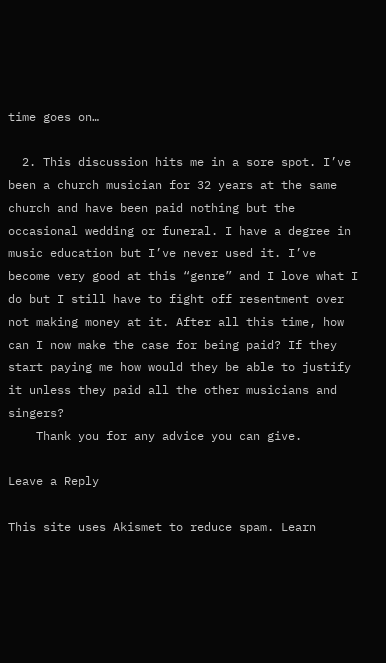time goes on…

  2. This discussion hits me in a sore spot. I’ve been a church musician for 32 years at the same church and have been paid nothing but the occasional wedding or funeral. I have a degree in music education but I’ve never used it. I’ve become very good at this “genre” and I love what I do but I still have to fight off resentment over not making money at it. After all this time, how can I now make the case for being paid? If they start paying me how would they be able to justify it unless they paid all the other musicians and singers?
    Thank you for any advice you can give.

Leave a Reply

This site uses Akismet to reduce spam. Learn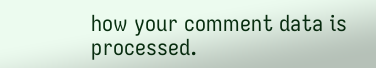how your comment data is processed.